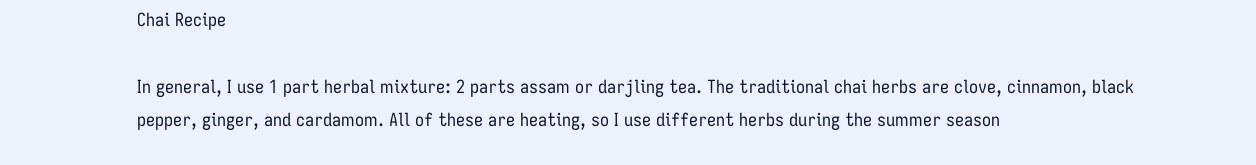Chai Recipe

In general, I use 1 part herbal mixture: 2 parts assam or darjling tea. The traditional chai herbs are clove, cinnamon, black pepper, ginger, and cardamom. All of these are heating, so I use different herbs during the summer season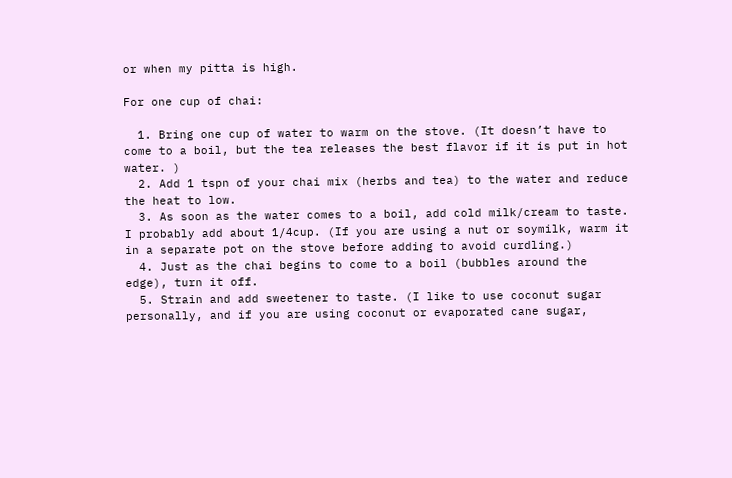or when my pitta is high.

For one cup of chai:

  1. Bring one cup of water to warm on the stove. (It doesn’t have to come to a boil, but the tea releases the best flavor if it is put in hot water. )
  2. Add 1 tspn of your chai mix (herbs and tea) to the water and reduce the heat to low.
  3. As soon as the water comes to a boil, add cold milk/cream to taste. I probably add about 1/4cup. (If you are using a nut or soymilk, warm it in a separate pot on the stove before adding to avoid curdling.)
  4. Just as the chai begins to come to a boil (bubbles around the edge), turn it off.
  5. Strain and add sweetener to taste. (I like to use coconut sugar personally, and if you are using coconut or evaporated cane sugar,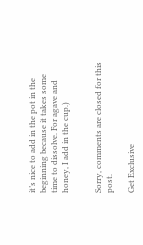it’s nice to add in the pot in the beginning because it takes some time to dissolve. For agave and honey, I add in the cup.)


Sorry, comments are closed for this post.

Get Exclusive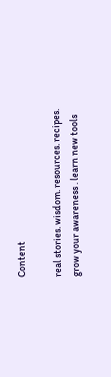Content

real stories. wisdom. resources. recipes.
grow your awareness . learn new tools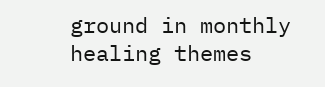ground in monthly healing themes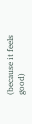(because it feels good)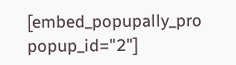[embed_popupally_pro popup_id="2"]